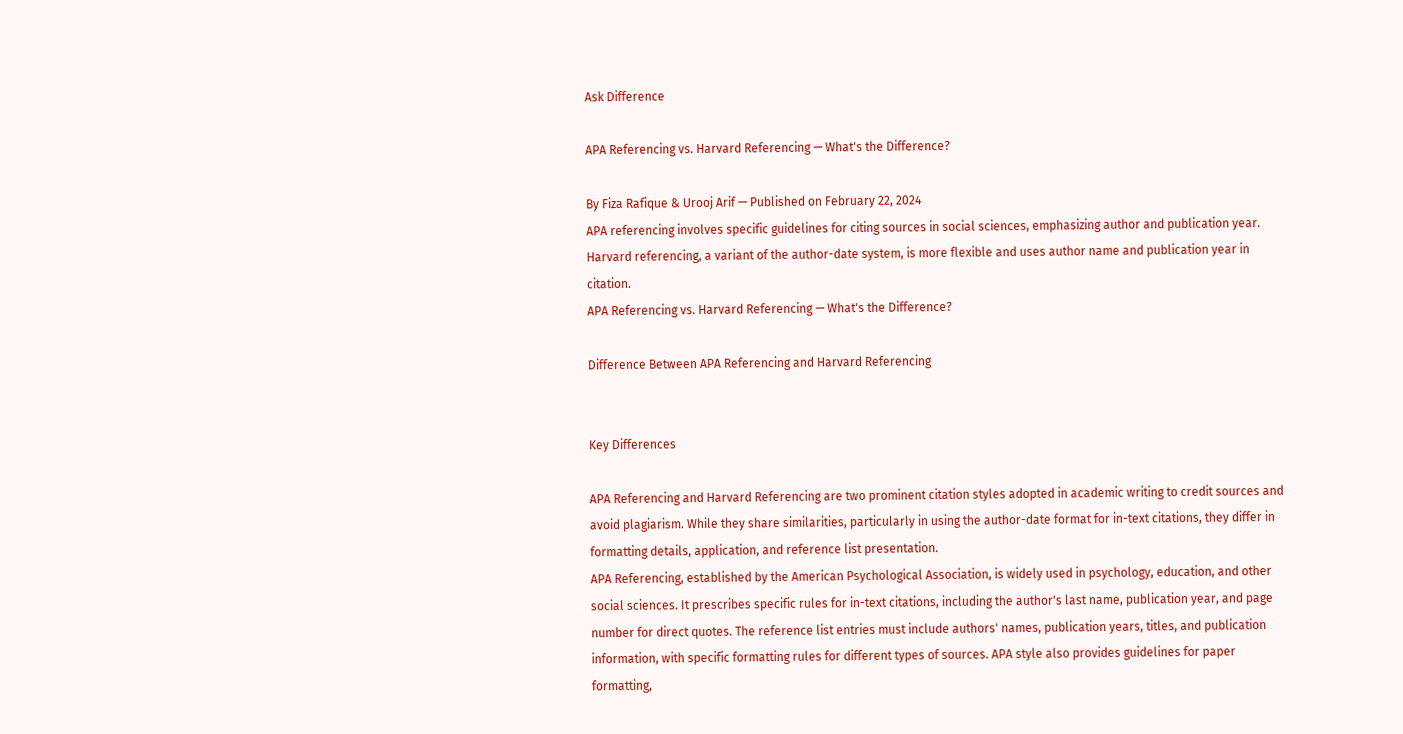Ask Difference

APA Referencing vs. Harvard Referencing — What's the Difference?

By Fiza Rafique & Urooj Arif — Published on February 22, 2024
APA referencing involves specific guidelines for citing sources in social sciences, emphasizing author and publication year. Harvard referencing, a variant of the author-date system, is more flexible and uses author name and publication year in citation.
APA Referencing vs. Harvard Referencing — What's the Difference?

Difference Between APA Referencing and Harvard Referencing


Key Differences

APA Referencing and Harvard Referencing are two prominent citation styles adopted in academic writing to credit sources and avoid plagiarism. While they share similarities, particularly in using the author-date format for in-text citations, they differ in formatting details, application, and reference list presentation.
APA Referencing, established by the American Psychological Association, is widely used in psychology, education, and other social sciences. It prescribes specific rules for in-text citations, including the author's last name, publication year, and page number for direct quotes. The reference list entries must include authors' names, publication years, titles, and publication information, with specific formatting rules for different types of sources. APA style also provides guidelines for paper formatting,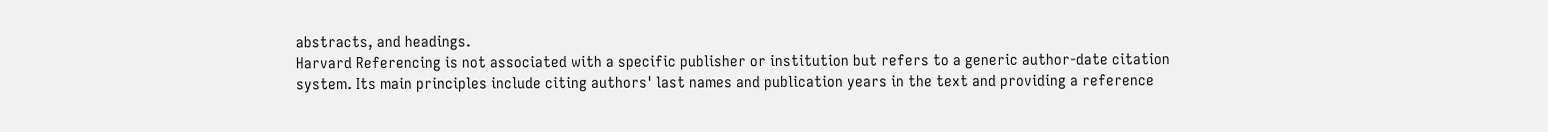abstracts, and headings.
Harvard Referencing is not associated with a specific publisher or institution but refers to a generic author-date citation system. Its main principles include citing authors' last names and publication years in the text and providing a reference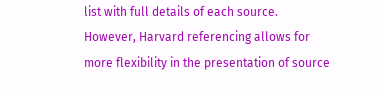list with full details of each source. However, Harvard referencing allows for more flexibility in the presentation of source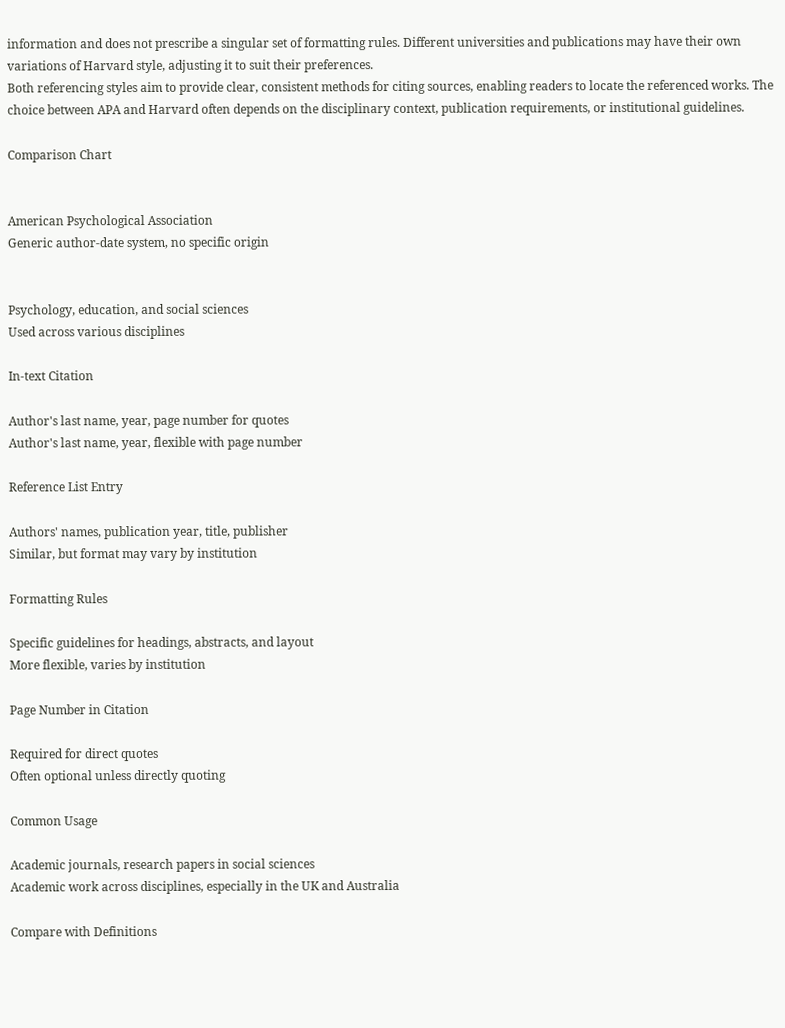information and does not prescribe a singular set of formatting rules. Different universities and publications may have their own variations of Harvard style, adjusting it to suit their preferences.
Both referencing styles aim to provide clear, consistent methods for citing sources, enabling readers to locate the referenced works. The choice between APA and Harvard often depends on the disciplinary context, publication requirements, or institutional guidelines.

Comparison Chart


American Psychological Association
Generic author-date system, no specific origin


Psychology, education, and social sciences
Used across various disciplines

In-text Citation

Author's last name, year, page number for quotes
Author's last name, year, flexible with page number

Reference List Entry

Authors' names, publication year, title, publisher
Similar, but format may vary by institution

Formatting Rules

Specific guidelines for headings, abstracts, and layout
More flexible, varies by institution

Page Number in Citation

Required for direct quotes
Often optional unless directly quoting

Common Usage

Academic journals, research papers in social sciences
Academic work across disciplines, especially in the UK and Australia

Compare with Definitions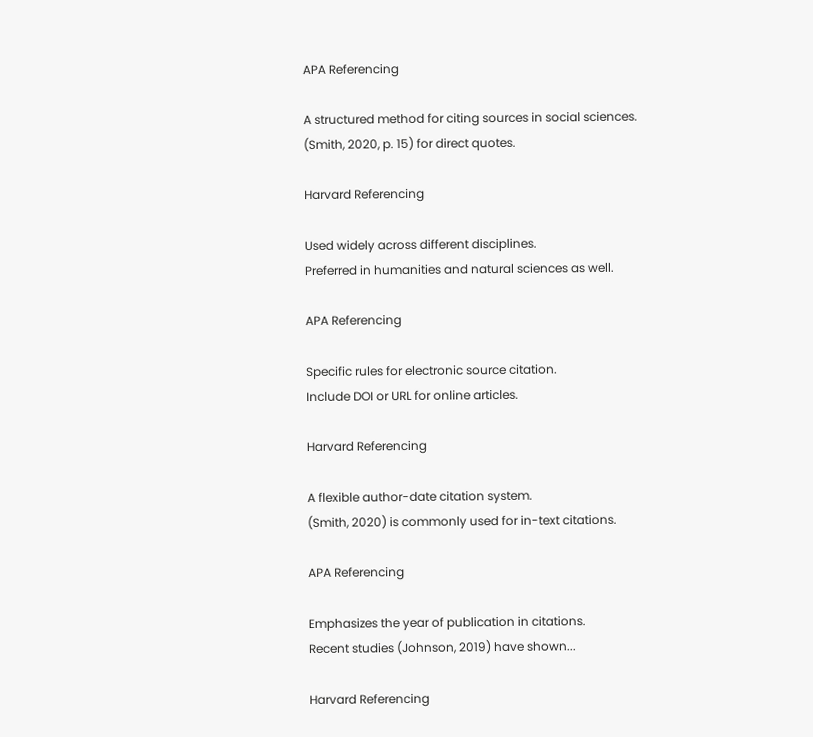APA Referencing

A structured method for citing sources in social sciences.
(Smith, 2020, p. 15) for direct quotes.

Harvard Referencing

Used widely across different disciplines.
Preferred in humanities and natural sciences as well.

APA Referencing

Specific rules for electronic source citation.
Include DOI or URL for online articles.

Harvard Referencing

A flexible author-date citation system.
(Smith, 2020) is commonly used for in-text citations.

APA Referencing

Emphasizes the year of publication in citations.
Recent studies (Johnson, 2019) have shown...

Harvard Referencing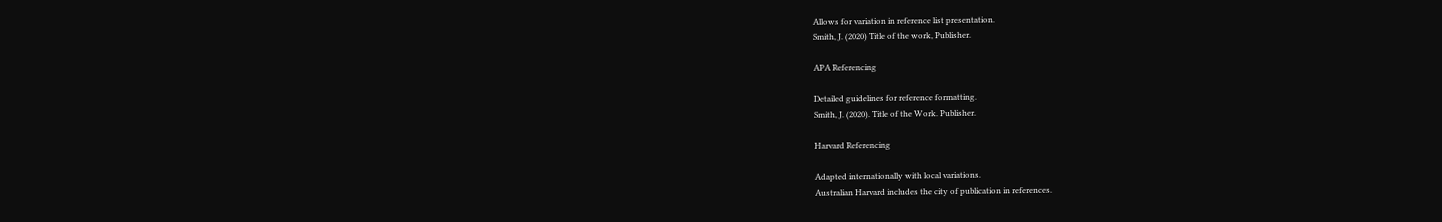Allows for variation in reference list presentation.
Smith, J. (2020) Title of the work, Publisher.

APA Referencing

Detailed guidelines for reference formatting.
Smith, J. (2020). Title of the Work. Publisher.

Harvard Referencing

Adapted internationally with local variations.
Australian Harvard includes the city of publication in references.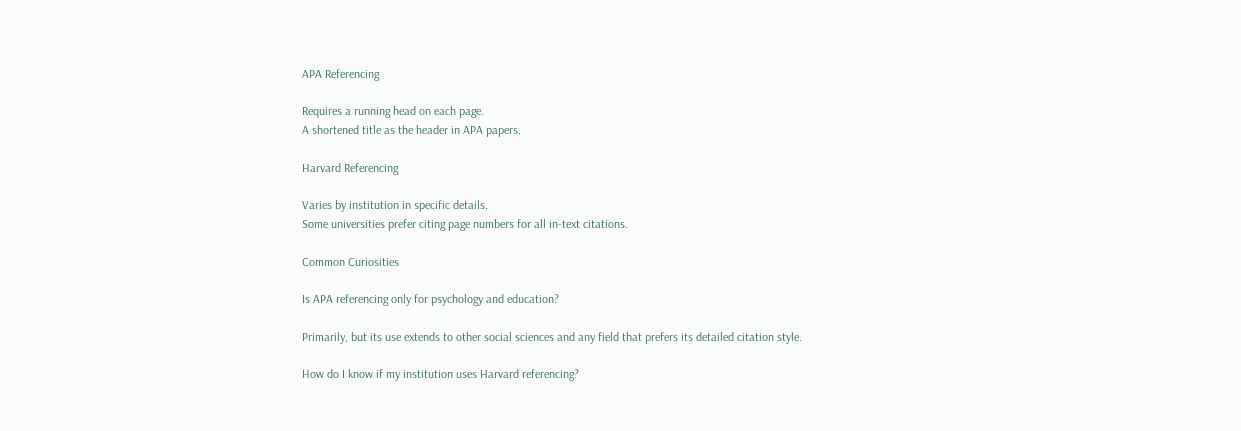APA Referencing

Requires a running head on each page.
A shortened title as the header in APA papers.

Harvard Referencing

Varies by institution in specific details.
Some universities prefer citing page numbers for all in-text citations.

Common Curiosities

Is APA referencing only for psychology and education?

Primarily, but its use extends to other social sciences and any field that prefers its detailed citation style.

How do I know if my institution uses Harvard referencing?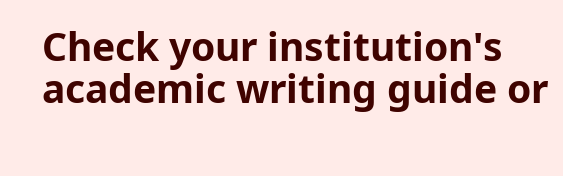Check your institution's academic writing guide or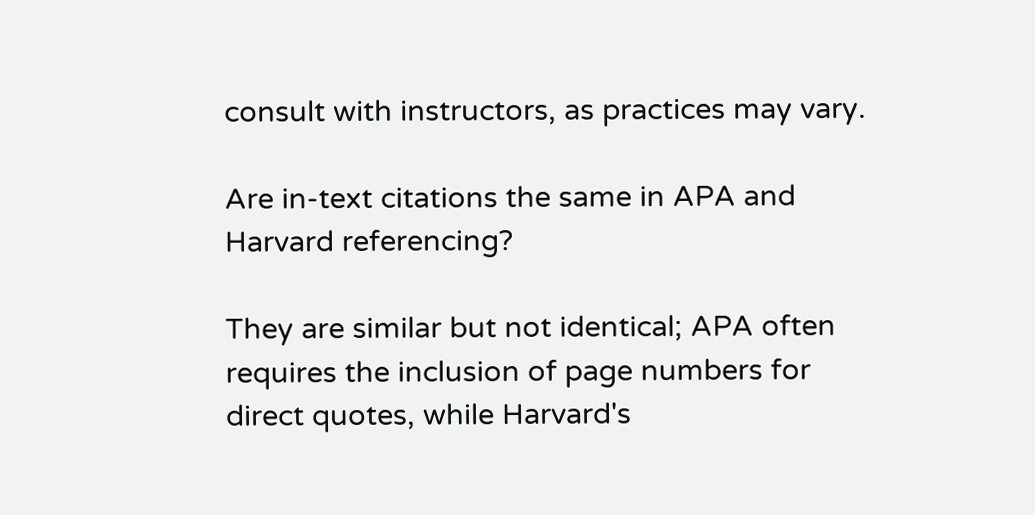consult with instructors, as practices may vary.

Are in-text citations the same in APA and Harvard referencing?

They are similar but not identical; APA often requires the inclusion of page numbers for direct quotes, while Harvard's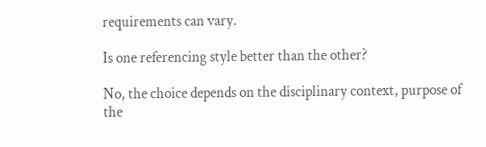requirements can vary.

Is one referencing style better than the other?

No, the choice depends on the disciplinary context, purpose of the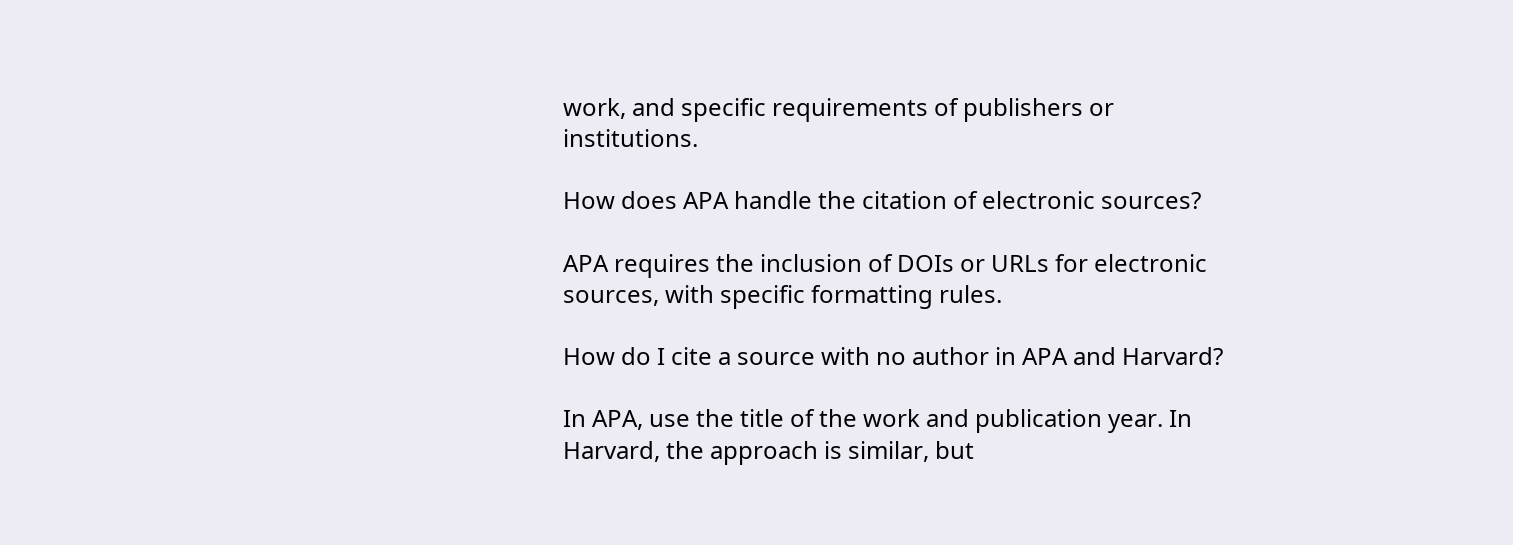work, and specific requirements of publishers or institutions.

How does APA handle the citation of electronic sources?

APA requires the inclusion of DOIs or URLs for electronic sources, with specific formatting rules.

How do I cite a source with no author in APA and Harvard?

In APA, use the title of the work and publication year. In Harvard, the approach is similar, but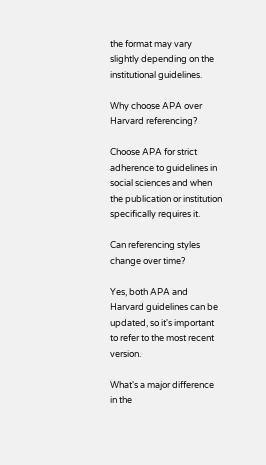the format may vary slightly depending on the institutional guidelines.

Why choose APA over Harvard referencing?

Choose APA for strict adherence to guidelines in social sciences and when the publication or institution specifically requires it.

Can referencing styles change over time?

Yes, both APA and Harvard guidelines can be updated, so it's important to refer to the most recent version.

What's a major difference in the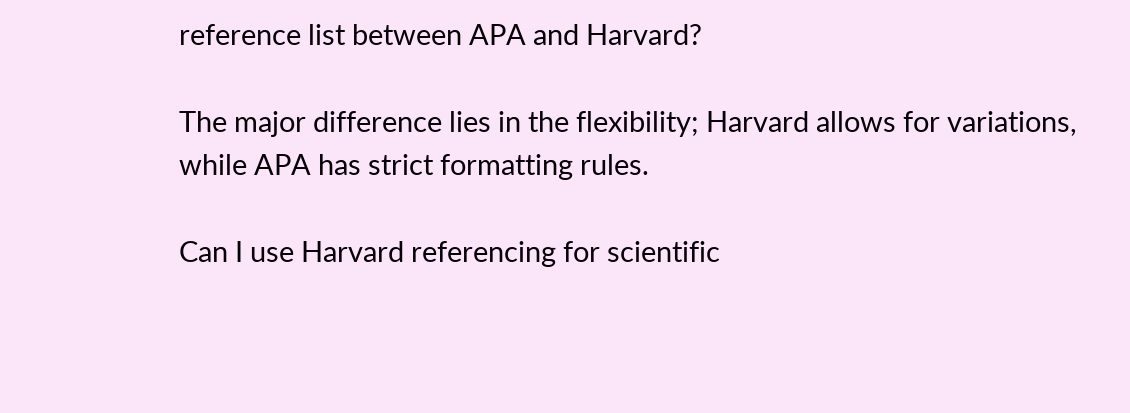reference list between APA and Harvard?

The major difference lies in the flexibility; Harvard allows for variations, while APA has strict formatting rules.

Can I use Harvard referencing for scientific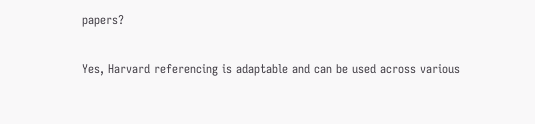papers?

Yes, Harvard referencing is adaptable and can be used across various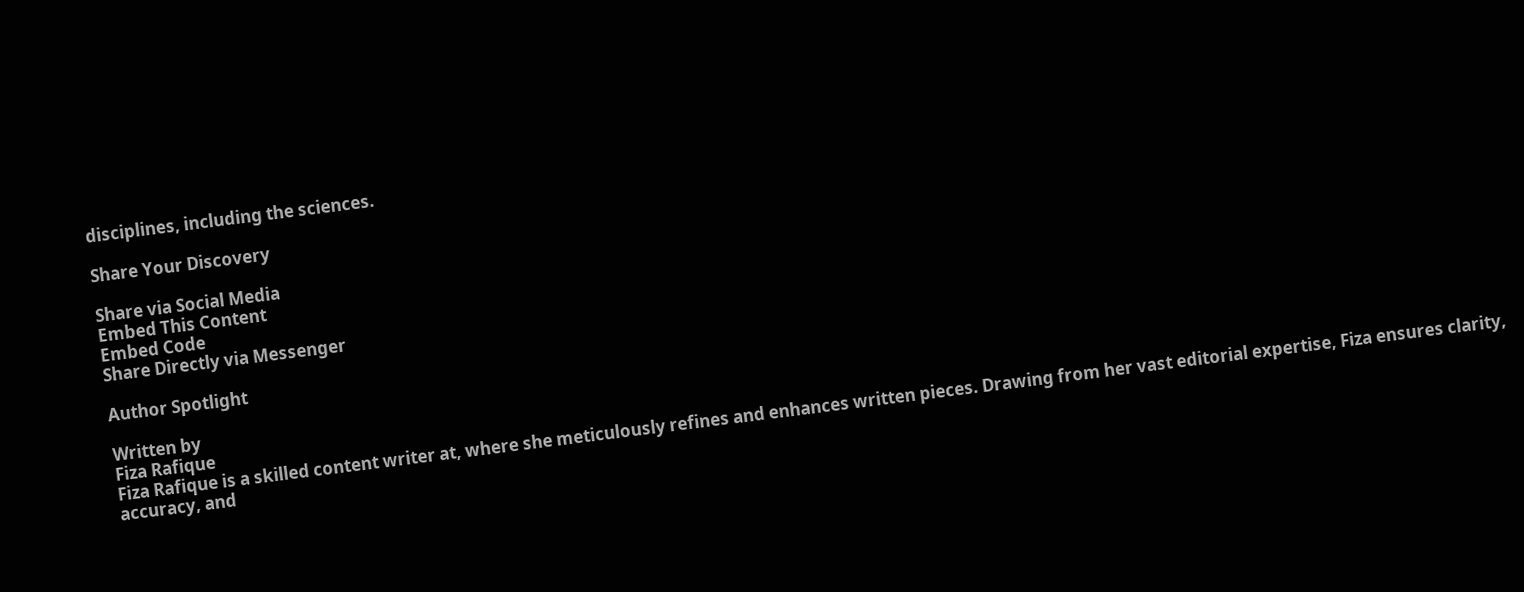disciplines, including the sciences.

Share Your Discovery

Share via Social Media
Embed This Content
Embed Code
Share Directly via Messenger

Author Spotlight

Written by
Fiza Rafique
Fiza Rafique is a skilled content writer at, where she meticulously refines and enhances written pieces. Drawing from her vast editorial expertise, Fiza ensures clarity, accuracy, and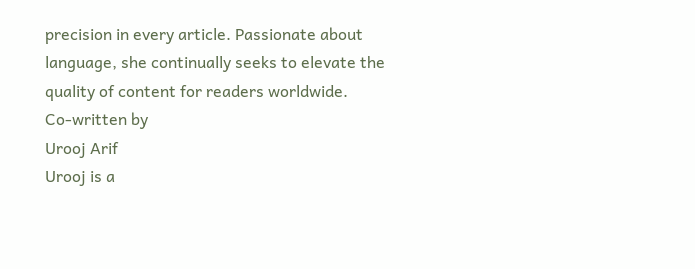precision in every article. Passionate about language, she continually seeks to elevate the quality of content for readers worldwide.
Co-written by
Urooj Arif
Urooj is a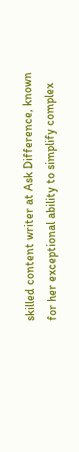skilled content writer at Ask Difference, known for her exceptional ability to simplify complex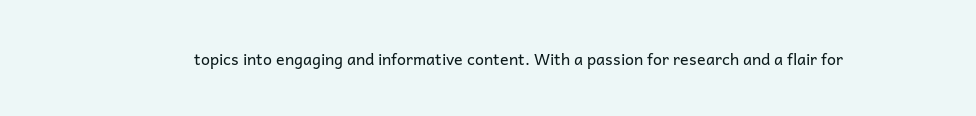topics into engaging and informative content. With a passion for research and a flair for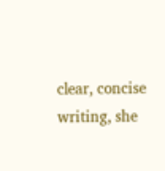clear, concise writing, she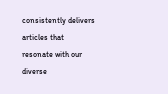consistently delivers articles that resonate with our diverse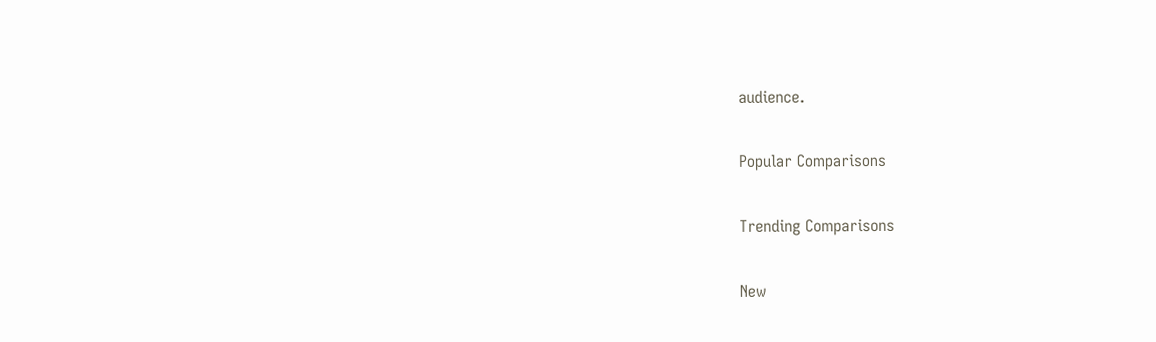audience.

Popular Comparisons

Trending Comparisons

New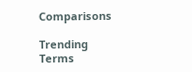Comparisons

Trending Terms